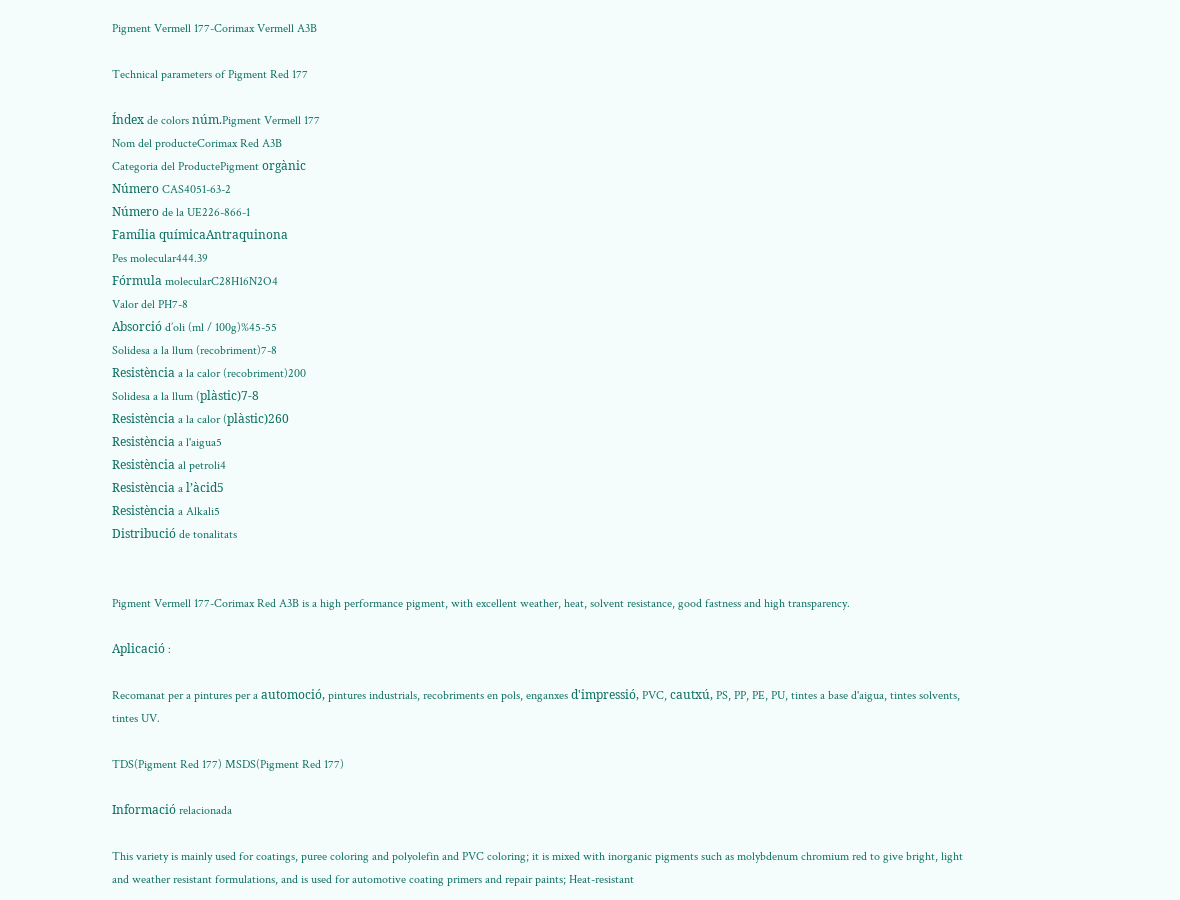Pigment Vermell 177-Corimax Vermell A3B

Technical parameters of Pigment Red 177

Índex de colors núm.Pigment Vermell 177
Nom del producteCorimax Red A3B
Categoria del ProductePigment orgànic
Número CAS4051-63-2
Número de la UE226-866-1
Família químicaAntraquinona
Pes molecular444.39
Fórmula molecularC28H16N2O4
Valor del PH7-8
Absorció d’oli (ml / 100g)%45-55
Solidesa a la llum (recobriment)7-8
Resistència a la calor (recobriment)200
Solidesa a la llum (plàstic)7-8
Resistència a la calor (plàstic)260
Resistència a l'aigua5
Resistència al petroli4
Resistència a l’àcid5
Resistència a Alkali5
Distribució de tonalitats


Pigment Vermell 177-Corimax Red A3B is a high performance pigment, with excellent weather, heat, solvent resistance, good fastness and high transparency.

Aplicació :

Recomanat per a pintures per a automoció, pintures industrials, recobriments en pols, enganxes d'impressió, PVC, cautxú, PS, PP, PE, PU, tintes a base d'aigua, tintes solvents, tintes UV.

TDS(Pigment Red 177) MSDS(Pigment Red 177)

Informació relacionada

This variety is mainly used for coatings, puree coloring and polyolefin and PVC coloring; it is mixed with inorganic pigments such as molybdenum chromium red to give bright, light and weather resistant formulations, and is used for automotive coating primers and repair paints; Heat-resistant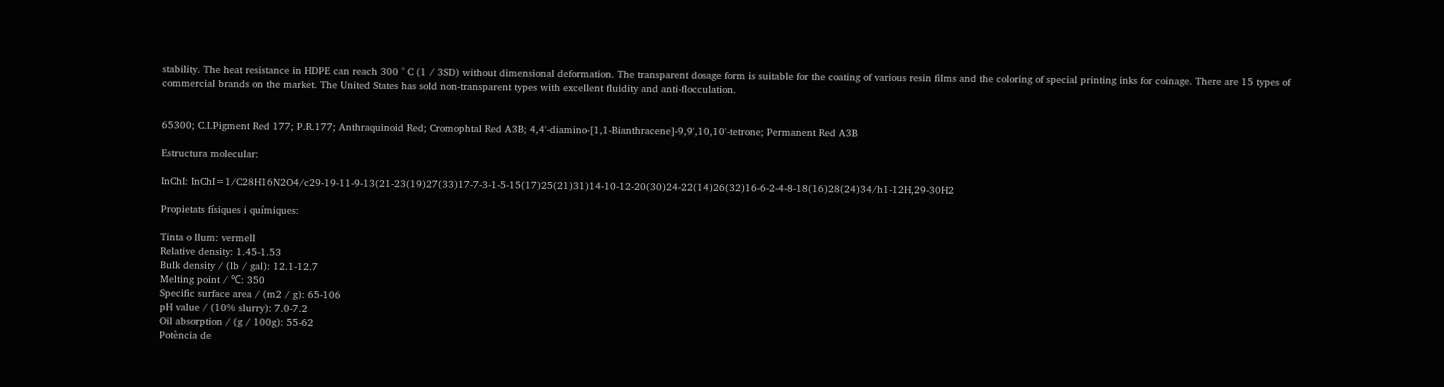stability. The heat resistance in HDPE can reach 300 ° C (1 / 3SD) without dimensional deformation. The transparent dosage form is suitable for the coating of various resin films and the coloring of special printing inks for coinage. There are 15 types of commercial brands on the market. The United States has sold non-transparent types with excellent fluidity and anti-flocculation.


65300; C.I.Pigment Red 177; P.R.177; Anthraquinoid Red; Cromophtal Red A3B; 4,4'-diamino-[1,1-Bianthracene]-9,9',10,10'-tetrone; Permanent Red A3B

Estructura molecular:

InChI: InChI=1/C28H16N2O4/c29-19-11-9-13(21-23(19)27(33)17-7-3-1-5-15(17)25(21)31)14-10-12-20(30)24-22(14)26(32)16-6-2-4-8-18(16)28(24)34/h1-12H,29-30H2

Propietats físiques i químiques:

Tinta o llum: vermell
Relative density: 1.45-1.53
Bulk density / (lb / gal): 12.1-12.7
Melting point / ℃: 350
Specific surface area / (m2 / g): 65-106
pH value / (10% slurry): 7.0-7.2
Oil absorption / (g / 100g): 55-62
Potència de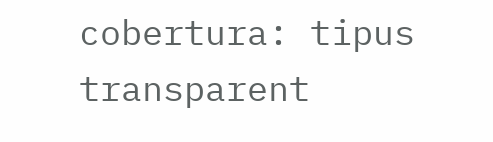cobertura: tipus transparent